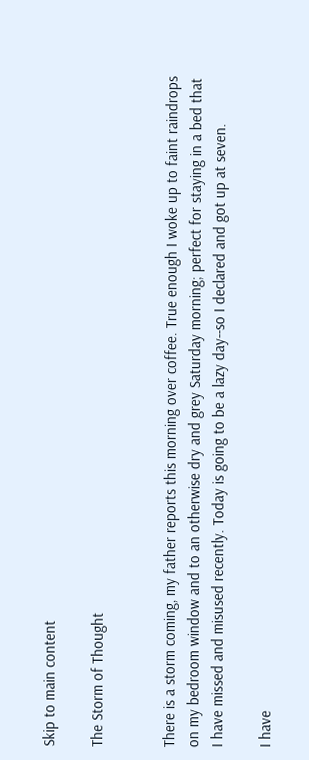Skip to main content

The Storm of Thought


There is a storm coming, my father reports this morning over coffee. True enough I woke up to faint raindrops on my bedroom window and to an otherwise dry and grey Saturday morning; perfect for staying in a bed that I have missed and misused recently. Today is going to be a lazy day--so I declared and got up at seven.

I have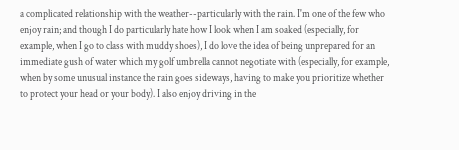a complicated relationship with the weather--particularly with the rain. I'm one of the few who enjoy rain; and though I do particularly hate how I look when I am soaked (especially, for example, when I go to class with muddy shoes), I do love the idea of being unprepared for an immediate gush of water which my golf umbrella cannot negotiate with (especially, for example, when by some unusual instance the rain goes sideways, having to make you prioritize whether to protect your head or your body). I also enjoy driving in the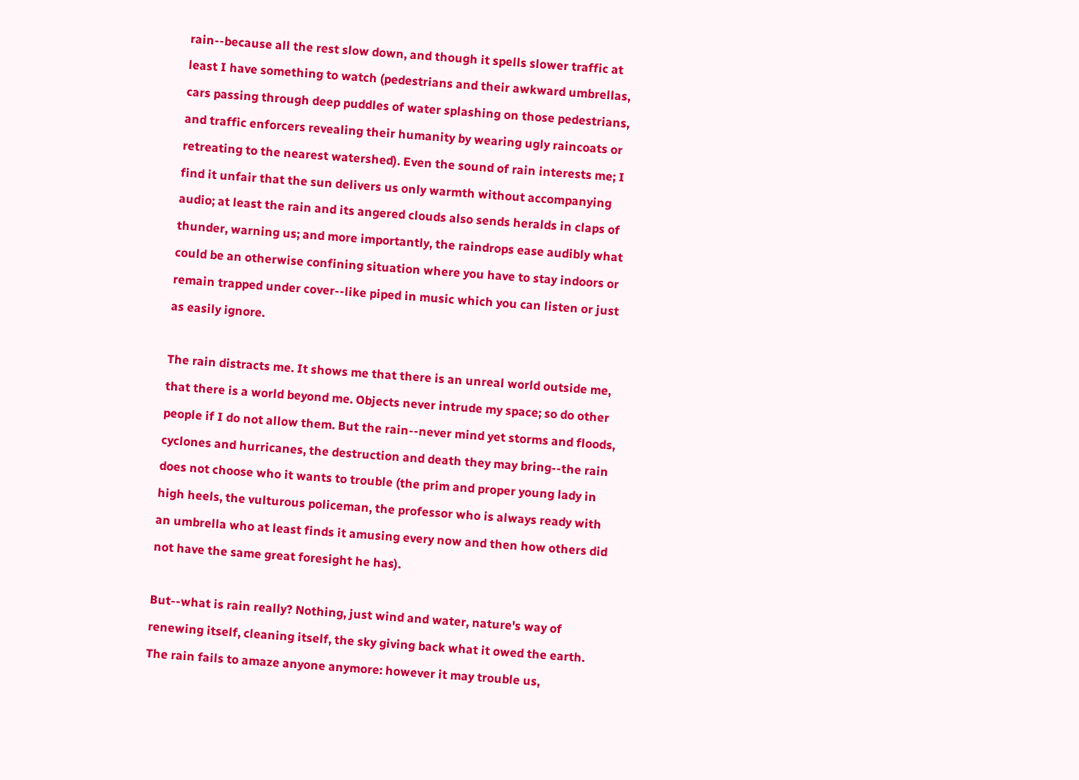rain--because all the rest slow down, and though it spells slower traffic at least I have something to watch (pedestrians and their awkward umbrellas, cars passing through deep puddles of water splashing on those pedestrians, and traffic enforcers revealing their humanity by wearing ugly raincoats or retreating to the nearest watershed). Even the sound of rain interests me; I find it unfair that the sun delivers us only warmth without accompanying audio; at least the rain and its angered clouds also sends heralds in claps of thunder, warning us; and more importantly, the raindrops ease audibly what could be an otherwise confining situation where you have to stay indoors or remain trapped under cover--like piped in music which you can listen or just as easily ignore.

The rain distracts me. It shows me that there is an unreal world outside me, that there is a world beyond me. Objects never intrude my space; so do other people if I do not allow them. But the rain--never mind yet storms and floods, cyclones and hurricanes, the destruction and death they may bring--the rain does not choose who it wants to trouble (the prim and proper young lady in high heels, the vulturous policeman, the professor who is always ready with an umbrella who at least finds it amusing every now and then how others did not have the same great foresight he has).

But--what is rain really? Nothing, just wind and water, nature's way of renewing itself, cleaning itself, the sky giving back what it owed the earth. The rain fails to amaze anyone anymore: however it may trouble us,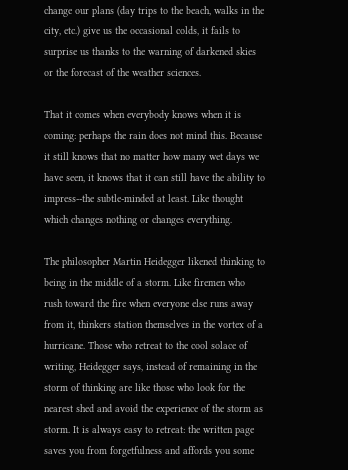change our plans (day trips to the beach, walks in the city, etc.) give us the occasional colds, it fails to surprise us thanks to the warning of darkened skies or the forecast of the weather sciences.

That it comes when everybody knows when it is coming: perhaps the rain does not mind this. Because it still knows that no matter how many wet days we have seen, it knows that it can still have the ability to impress--the subtle-minded at least. Like thought which changes nothing or changes everything.

The philosopher Martin Heidegger likened thinking to being in the middle of a storm. Like firemen who rush toward the fire when everyone else runs away from it, thinkers station themselves in the vortex of a hurricane. Those who retreat to the cool solace of writing, Heidegger says, instead of remaining in the storm of thinking are like those who look for the nearest shed and avoid the experience of the storm as storm. It is always easy to retreat: the written page saves you from forgetfulness and affords you some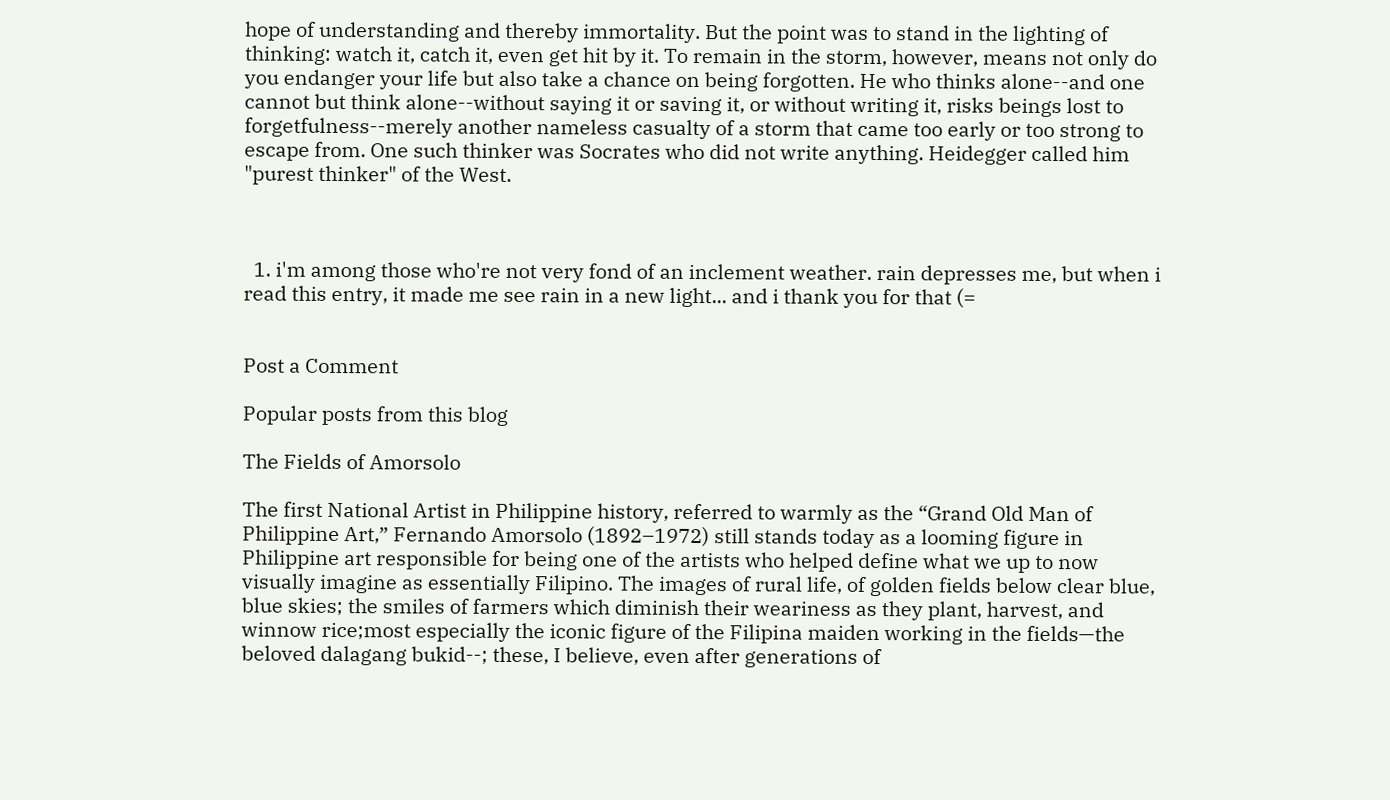hope of understanding and thereby immortality. But the point was to stand in the lighting of thinking: watch it, catch it, even get hit by it. To remain in the storm, however, means not only do you endanger your life but also take a chance on being forgotten. He who thinks alone--and one cannot but think alone--without saying it or saving it, or without writing it, risks beings lost to forgetfulness--merely another nameless casualty of a storm that came too early or too strong to escape from. One such thinker was Socrates who did not write anything. Heidegger called him "purest thinker" of the West.



  1. i'm among those who're not very fond of an inclement weather. rain depresses me, but when i read this entry, it made me see rain in a new light... and i thank you for that (=


Post a Comment

Popular posts from this blog

The Fields of Amorsolo

The first National Artist in Philippine history, referred to warmly as the “Grand Old Man of Philippine Art,” Fernando Amorsolo (1892–1972) still stands today as a looming figure in Philippine art responsible for being one of the artists who helped define what we up to now visually imagine as essentially Filipino. The images of rural life, of golden fields below clear blue, blue skies; the smiles of farmers which diminish their weariness as they plant, harvest, and winnow rice;most especially the iconic figure of the Filipina maiden working in the fields—the beloved dalagang bukid--; these, I believe, even after generations of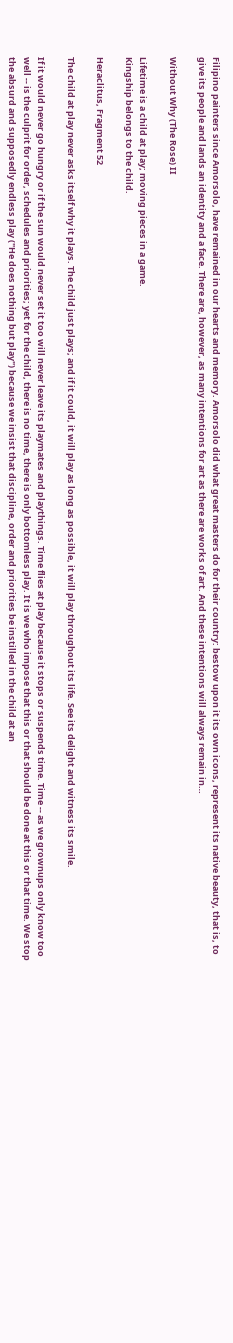Filipino painters since Amorsolo, have remained in our hearts and memory. Amorsolo did what great masters do for their country: bestow upon it its own icons, represent its native beauty, that is, to give its people and lands an identity and a face. There are, however, as many intentions for art as there are works of art. And these intentions will always remain in…

Without Why (The Rose) II

Lifetime is a child at play; moving pieces in a game.
Kingship belongs to the child.

Heraclitus, Fragment 52

The child at play never asks itself why it plays. The child just plays; and if it could, it will play as long as possible, it will play throughout its life. See its delight and witness its smile.

If it would never go hungry or if the sun would never set it too will never leave its playmates and playthings. Time flies at play because it stops or suspends time. Time -- as we grownups only know too well -- is the culprit for order, schedules and priorities; yet for the child, there is no time, there is only bottomless play. It is we who impose that this or that should be done at this or that time. We stop the absurd and supposedly endless play ("He does nothing but play") because we insist that discipline, order and priorities be instilled in the child at an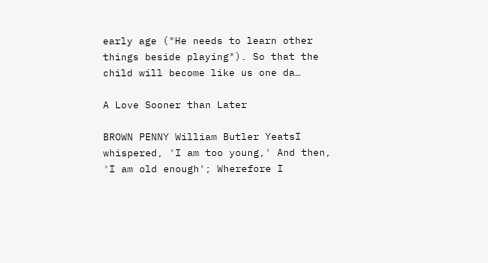early age ("He needs to learn other things beside playing"). So that the child will become like us one da…

A Love Sooner than Later

BROWN PENNY William Butler YeatsI whispered, 'I am too young,' And then, 'I am old enough'; Wherefore I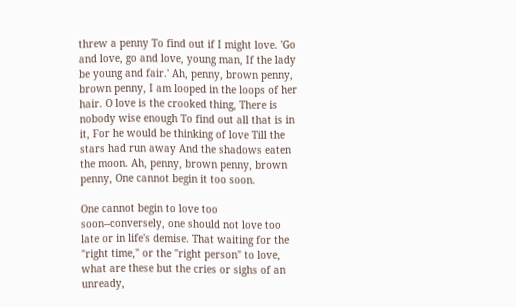threw a penny To find out if I might love. 'Go and love, go and love, young man, If the lady be young and fair.' Ah, penny, brown penny, brown penny, I am looped in the loops of her hair. O love is the crooked thing, There is nobody wise enough To find out all that is in it, For he would be thinking of love Till the stars had run away And the shadows eaten the moon. Ah, penny, brown penny, brown penny, One cannot begin it too soon.

One cannot begin to love too soon--conversely, one should not love too late or in life's demise. That waiting for the "right time," or the "right person" to love, what are these but the cries or sighs of an unready,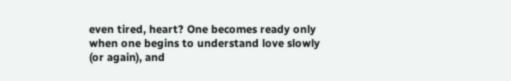even tired, heart? One becomes ready only when one begins to understand love slowly (or again), and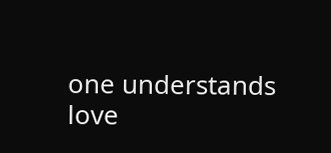one understands love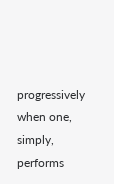progressively when one, simply, performs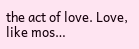the act of love. Love, like mos…